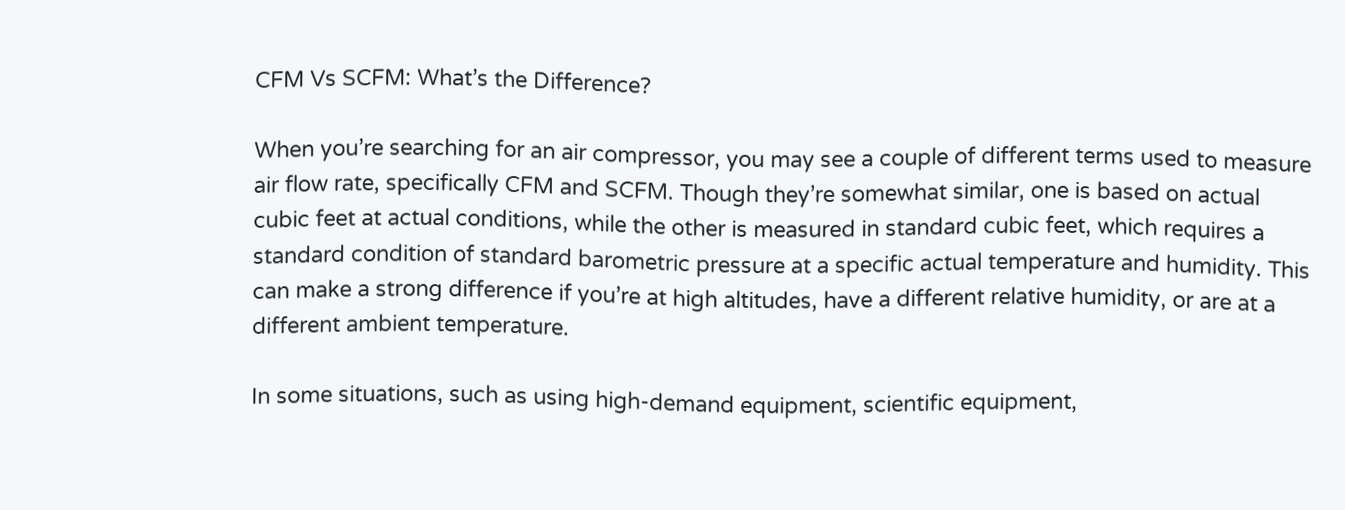CFM Vs SCFM: What’s the Difference?

When you’re searching for an air compressor, you may see a couple of different terms used to measure air flow rate, specifically CFM and SCFM. Though they’re somewhat similar, one is based on actual cubic feet at actual conditions, while the other is measured in standard cubic feet, which requires a standard condition of standard barometric pressure at a specific actual temperature and humidity. This can make a strong difference if you’re at high altitudes, have a different relative humidity, or are at a different ambient temperature.

In some situations, such as using high-demand equipment, scientific equipment,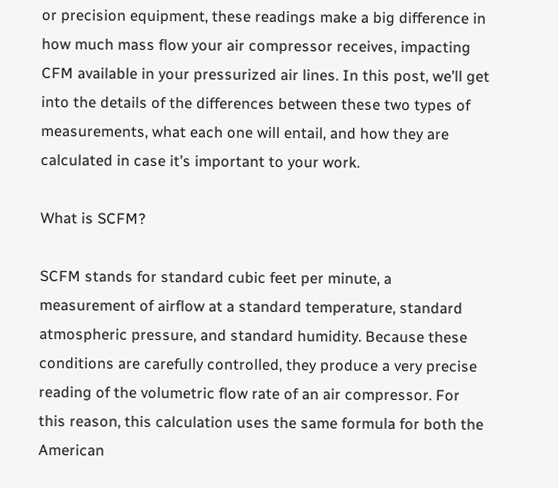or precision equipment, these readings make a big difference in how much mass flow your air compressor receives, impacting CFM available in your pressurized air lines. In this post, we’ll get into the details of the differences between these two types of measurements, what each one will entail, and how they are calculated in case it’s important to your work.

What is SCFM?

SCFM stands for standard cubic feet per minute, a measurement of airflow at a standard temperature, standard atmospheric pressure, and standard humidity. Because these conditions are carefully controlled, they produce a very precise reading of the volumetric flow rate of an air compressor. For this reason, this calculation uses the same formula for both the American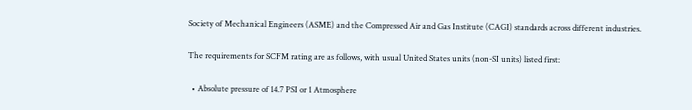Society of Mechanical Engineers (ASME) and the Compressed Air and Gas Institute (CAGI) standards across different industries.

The requirements for SCFM rating are as follows, with usual United States units (non-SI units) listed first:

  • Absolute pressure of 14.7 PSI or 1 Atmosphere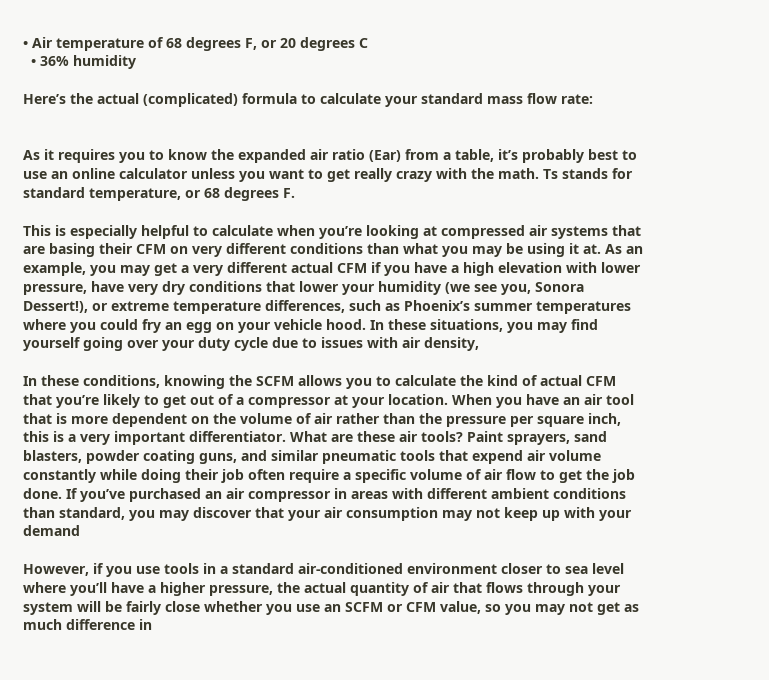• Air temperature of 68 degrees F, or 20 degrees C
  • 36% humidity

Here’s the actual (complicated) formula to calculate your standard mass flow rate:


As it requires you to know the expanded air ratio (Ear) from a table, it’s probably best to use an online calculator unless you want to get really crazy with the math. Ts stands for standard temperature, or 68 degrees F.

This is especially helpful to calculate when you’re looking at compressed air systems that are basing their CFM on very different conditions than what you may be using it at. As an example, you may get a very different actual CFM if you have a high elevation with lower pressure, have very dry conditions that lower your humidity (we see you, Sonora Dessert!), or extreme temperature differences, such as Phoenix’s summer temperatures where you could fry an egg on your vehicle hood. In these situations, you may find yourself going over your duty cycle due to issues with air density,

In these conditions, knowing the SCFM allows you to calculate the kind of actual CFM that you’re likely to get out of a compressor at your location. When you have an air tool that is more dependent on the volume of air rather than the pressure per square inch, this is a very important differentiator. What are these air tools? Paint sprayers, sand blasters, powder coating guns, and similar pneumatic tools that expend air volume constantly while doing their job often require a specific volume of air flow to get the job done. If you’ve purchased an air compressor in areas with different ambient conditions than standard, you may discover that your air consumption may not keep up with your demand

However, if you use tools in a standard air-conditioned environment closer to sea level where you’ll have a higher pressure, the actual quantity of air that flows through your system will be fairly close whether you use an SCFM or CFM value, so you may not get as much difference in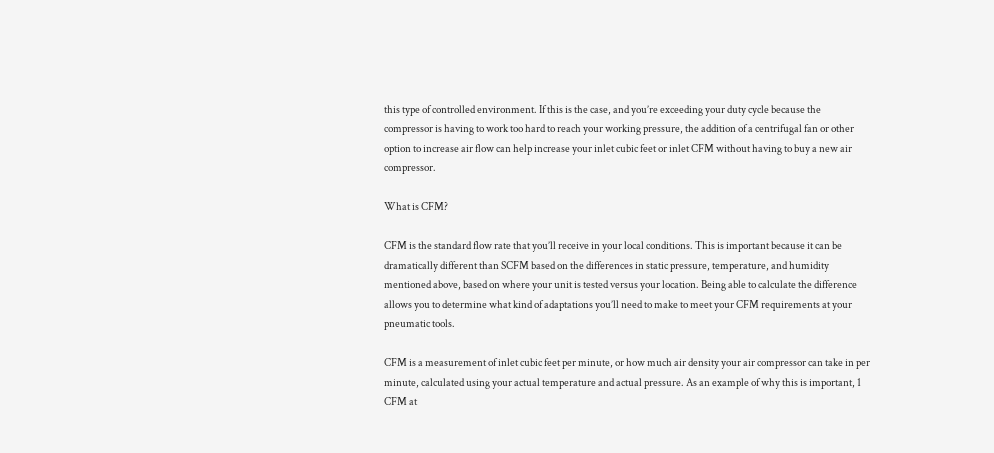this type of controlled environment. If this is the case, and you’re exceeding your duty cycle because the compressor is having to work too hard to reach your working pressure, the addition of a centrifugal fan or other option to increase air flow can help increase your inlet cubic feet or inlet CFM without having to buy a new air compressor.

What is CFM?

CFM is the standard flow rate that you’ll receive in your local conditions. This is important because it can be dramatically different than SCFM based on the differences in static pressure, temperature, and humidity mentioned above, based on where your unit is tested versus your location. Being able to calculate the difference allows you to determine what kind of adaptations you’ll need to make to meet your CFM requirements at your pneumatic tools.

CFM is a measurement of inlet cubic feet per minute, or how much air density your air compressor can take in per minute, calculated using your actual temperature and actual pressure. As an example of why this is important, 1 CFM at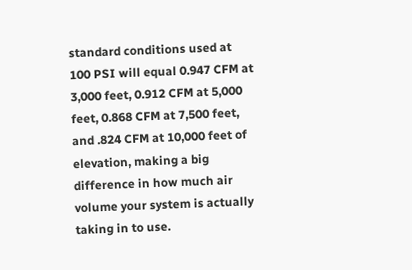standard conditions used at 100 PSI will equal 0.947 CFM at 3,000 feet, 0.912 CFM at 5,000 feet, 0.868 CFM at 7,500 feet, and .824 CFM at 10,000 feet of elevation, making a big difference in how much air volume your system is actually taking in to use.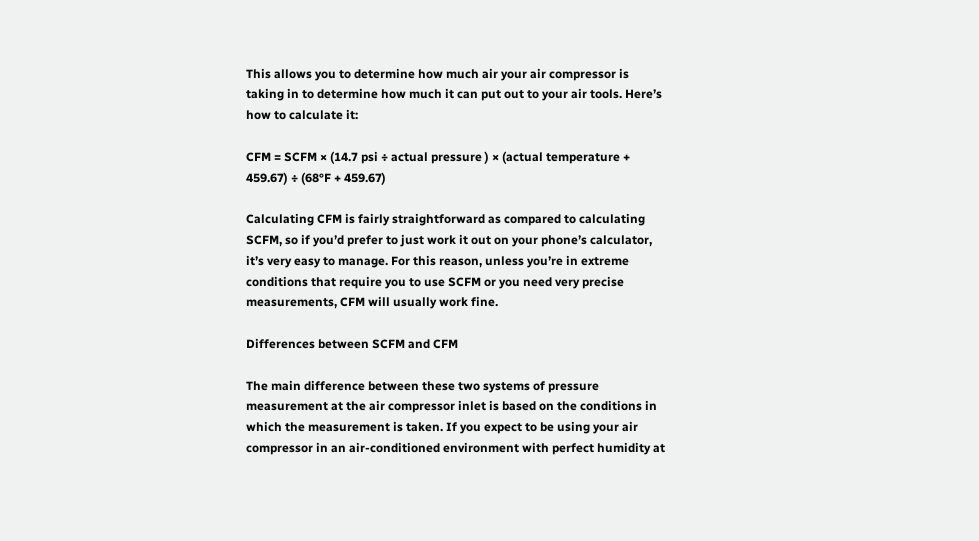This allows you to determine how much air your air compressor is taking in to determine how much it can put out to your air tools. Here’s how to calculate it:

CFM = SCFM × (14.7 psi ÷ actual pressure ) × (actual temperature + 459.67) ÷ (68°F + 459.67)

Calculating CFM is fairly straightforward as compared to calculating SCFM, so if you’d prefer to just work it out on your phone’s calculator, it’s very easy to manage. For this reason, unless you’re in extreme conditions that require you to use SCFM or you need very precise measurements, CFM will usually work fine.

Differences between SCFM and CFM

The main difference between these two systems of pressure measurement at the air compressor inlet is based on the conditions in which the measurement is taken. If you expect to be using your air compressor in an air-conditioned environment with perfect humidity at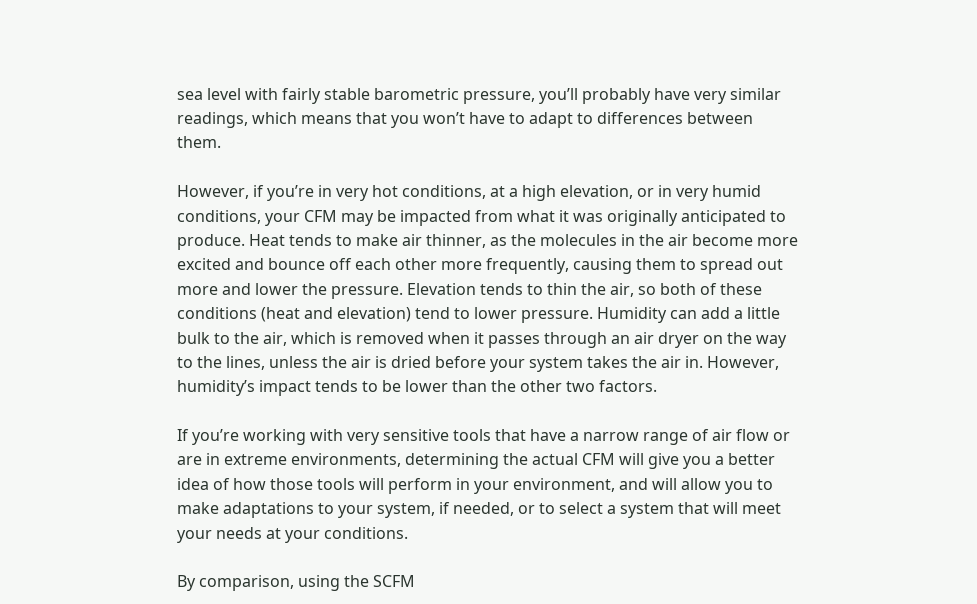sea level with fairly stable barometric pressure, you’ll probably have very similar readings, which means that you won’t have to adapt to differences between them.

However, if you’re in very hot conditions, at a high elevation, or in very humid conditions, your CFM may be impacted from what it was originally anticipated to produce. Heat tends to make air thinner, as the molecules in the air become more excited and bounce off each other more frequently, causing them to spread out more and lower the pressure. Elevation tends to thin the air, so both of these conditions (heat and elevation) tend to lower pressure. Humidity can add a little bulk to the air, which is removed when it passes through an air dryer on the way to the lines, unless the air is dried before your system takes the air in. However, humidity’s impact tends to be lower than the other two factors.

If you’re working with very sensitive tools that have a narrow range of air flow or are in extreme environments, determining the actual CFM will give you a better idea of how those tools will perform in your environment, and will allow you to make adaptations to your system, if needed, or to select a system that will meet your needs at your conditions.

By comparison, using the SCFM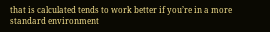that is calculated tends to work better if you’re in a more standard environment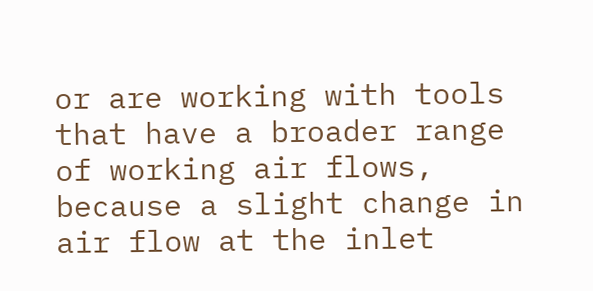or are working with tools that have a broader range of working air flows, because a slight change in air flow at the inlet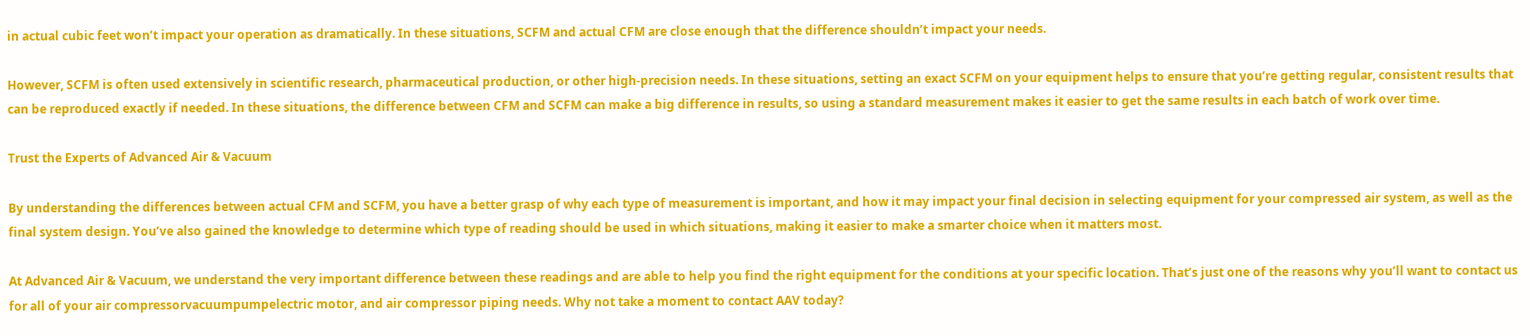in actual cubic feet won’t impact your operation as dramatically. In these situations, SCFM and actual CFM are close enough that the difference shouldn’t impact your needs.

However, SCFM is often used extensively in scientific research, pharmaceutical production, or other high-precision needs. In these situations, setting an exact SCFM on your equipment helps to ensure that you’re getting regular, consistent results that can be reproduced exactly if needed. In these situations, the difference between CFM and SCFM can make a big difference in results, so using a standard measurement makes it easier to get the same results in each batch of work over time.

Trust the Experts of Advanced Air & Vacuum

By understanding the differences between actual CFM and SCFM, you have a better grasp of why each type of measurement is important, and how it may impact your final decision in selecting equipment for your compressed air system, as well as the final system design. You’ve also gained the knowledge to determine which type of reading should be used in which situations, making it easier to make a smarter choice when it matters most.

At Advanced Air & Vacuum, we understand the very important difference between these readings and are able to help you find the right equipment for the conditions at your specific location. That’s just one of the reasons why you’ll want to contact us for all of your air compressorvacuumpumpelectric motor, and air compressor piping needs. Why not take a moment to contact AAV today?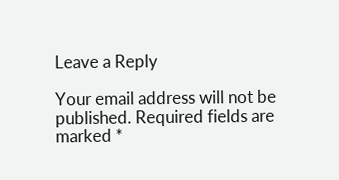Leave a Reply

Your email address will not be published. Required fields are marked *